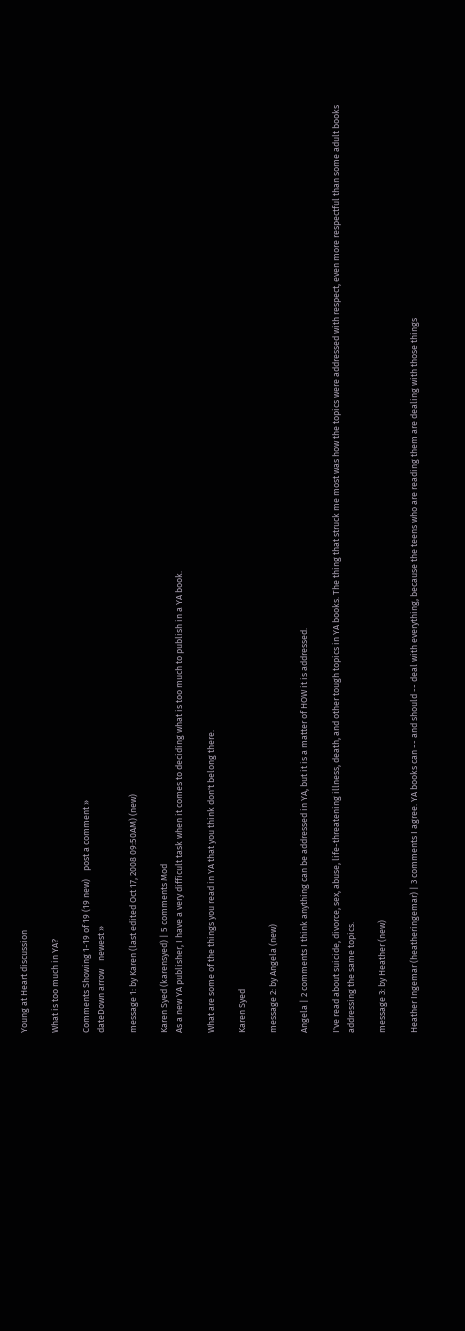Young at Heart discussion

What is too much in YA?

Comments Showing 1-19 of 19 (19 new)    post a comment »
dateDown arrow    newest »

message 1: by Karen (last edited Oct 17, 2008 09:50AM) (new)

Karen Syed (karensyed) | 5 comments Mod
As a new YA publisher, I have a very difficult task when it comes to deciding what is too much to publish in a YA book.

What are some of the things you read in YA that you think don't belong there.

Karen Syed

message 2: by Angela (new)

Angela | 2 comments I think anything can be addressed in YA, but it is a matter of HOW it is addressed.

I've read about suicide, divorce, sex, abuse, life-threatening illness, death, and other tough topics in YA books. The thing that struck me most was how the topics were addressed with respect, even more respectful than some adult books addressing the same topics.

message 3: by Heather (new)

Heather Ingemar (heatheringemar) | 3 comments I agree. YA books can -- and should -- deal with everything, because the teens who are reading them are dealing with those things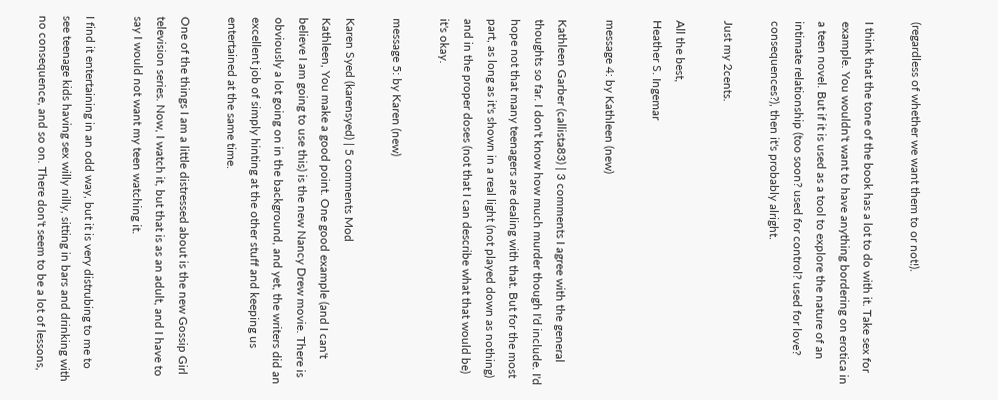(regardless of whether we want them to or not!).

I think that the tone of the book has a lot to do with it. Take sex for example. You wouldn't want to have anything bordering on erotica in a teen novel. But if it is used as a tool to explore the nature of an intimate relationship (too soon? used for control? used for love? consequences?), then it's probably alright.

Just my 2cents.

All the best,
Heather S. Ingemar

message 4: by Kathleen (new)

Kathleen Garber (callista83) | 3 comments I agree with the general thoughts so far. I don't know how much murder though I'd include. I'd hope not that many teenagers are dealing with that. But for the most part, as long as it's shown in a real light (not played down as nothing) and in the proper doses (not that I can describe what that would be) it's okay.

message 5: by Karen (new)

Karen Syed (karensyed) | 5 comments Mod
Kathleen, You make a good point. One good example (and I can't believe I am going to use this) is the new Nancy Drew movie. There is obviously a lot going on in the background, and yet, the writers did an excellent job of simply hinting at the other stuff and keeping us entertained at the same time.

One of the things I am a little distressed about is the new Gossip Girl television series. Now, I watch it, but that is as an adult, and I have to say I would not want my teen watching it.

I find it entertaining in an odd way, but it is very distrubing to me to see teenage kids having sex willy nilly, sitting in bars and drinking with no consequence, and so on. There don't seem to be a lot of lessons,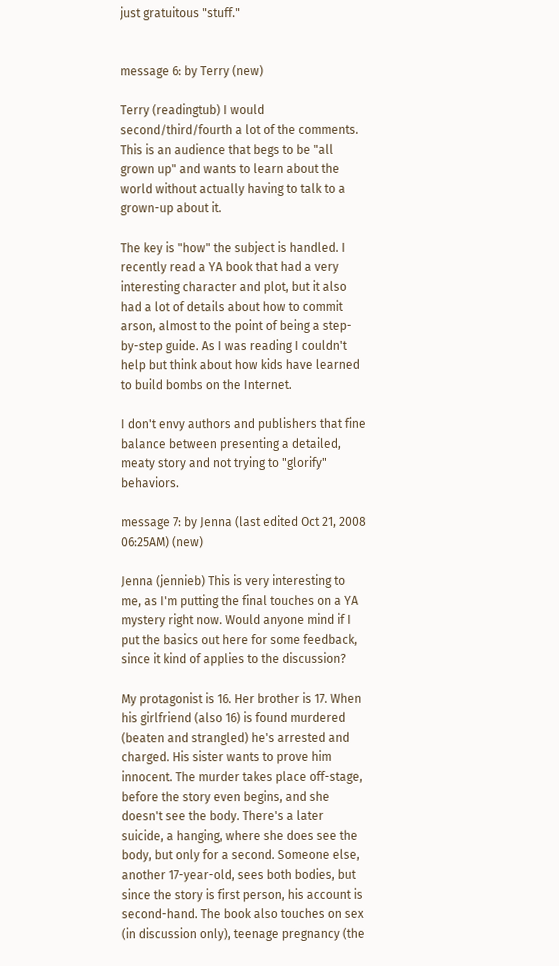just gratuitous "stuff."


message 6: by Terry (new)

Terry (readingtub) I would second/third/fourth a lot of the comments. This is an audience that begs to be "all grown up" and wants to learn about the world without actually having to talk to a grown-up about it.

The key is "how" the subject is handled. I recently read a YA book that had a very interesting character and plot, but it also had a lot of details about how to commit arson, almost to the point of being a step-by-step guide. As I was reading I couldn't help but think about how kids have learned to build bombs on the Internet.

I don't envy authors and publishers that fine balance between presenting a detailed, meaty story and not trying to "glorify" behaviors.

message 7: by Jenna (last edited Oct 21, 2008 06:25AM) (new)

Jenna (jennieb) This is very interesting to me, as I'm putting the final touches on a YA mystery right now. Would anyone mind if I put the basics out here for some feedback, since it kind of applies to the discussion?

My protagonist is 16. Her brother is 17. When his girlfriend (also 16) is found murdered (beaten and strangled) he's arrested and charged. His sister wants to prove him innocent. The murder takes place off-stage, before the story even begins, and she doesn't see the body. There's a later suicide, a hanging, where she does see the body, but only for a second. Someone else, another 17-year-old, sees both bodies, but since the story is first person, his account is second-hand. The book also touches on sex (in discussion only), teenage pregnancy (the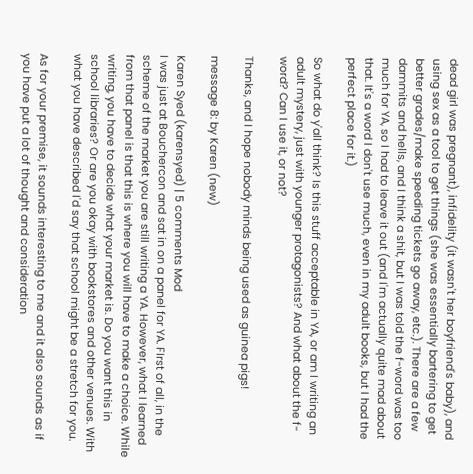dead girl was pregnant), infidelity (it wasn't her boyfriend's baby), and using sex as a tool to get things (she was essentially bartering to get better grades/make speeding tickets go away, etc.). There are a few dammits and hells, and I think a shit, but I was told the f-word was too much for YA, so I had to leave it out (and I'm actually quite mad about that. It's a word I don't use much, even in my adult books, but I had the perfect place for it.)

So what do y'all think? Is this stuff acceptable in YA, or am I writing an adult mystery, just with younger protagonists? And what about the f-word? Can I use it, or not?

Thanks, and I hope nobody minds being used as guinea pigs!

message 8: by Karen (new)

Karen Syed (karensyed) | 5 comments Mod
I was just at Bouchercon and sat in on a panel for YA. FIrst of all, in the scheme of the market you are still writing a YA. However, what I learned from that panel is that this is where you will have to make a choice. While writing, you have to decide what your market is. Do you want this in school libraries? Or are you okay with bookstores and other venues. With what you have described I'd say that school might be a stretch for you.

As for your premise, it sounds interesting to me and it also sounds as if you have put a lot of thought and consideration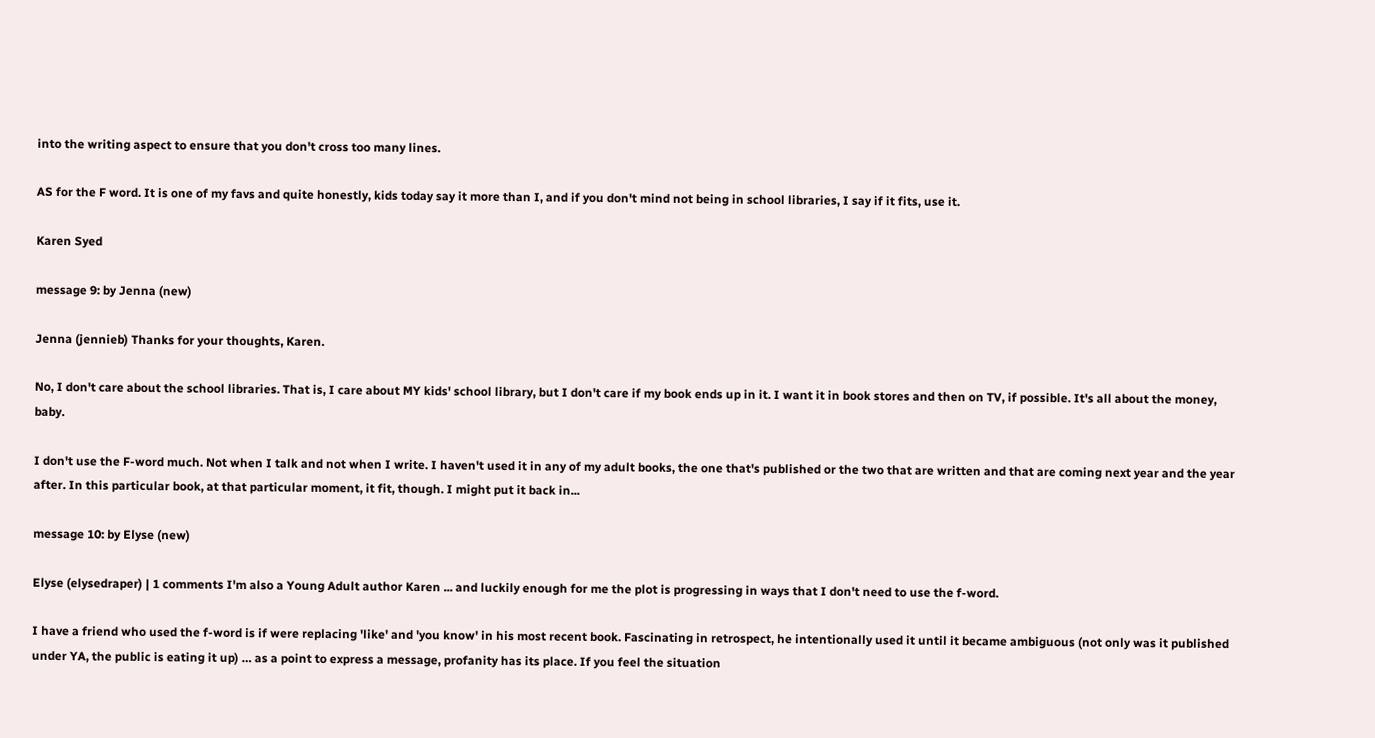into the writing aspect to ensure that you don't cross too many lines.

AS for the F word. It is one of my favs and quite honestly, kids today say it more than I, and if you don't mind not being in school libraries, I say if it fits, use it.

Karen Syed

message 9: by Jenna (new)

Jenna (jennieb) Thanks for your thoughts, Karen.

No, I don't care about the school libraries. That is, I care about MY kids' school library, but I don't care if my book ends up in it. I want it in book stores and then on TV, if possible. It's all about the money, baby.

I don't use the F-word much. Not when I talk and not when I write. I haven't used it in any of my adult books, the one that's published or the two that are written and that are coming next year and the year after. In this particular book, at that particular moment, it fit, though. I might put it back in...

message 10: by Elyse (new)

Elyse (elysedraper) | 1 comments I'm also a Young Adult author Karen ... and luckily enough for me the plot is progressing in ways that I don't need to use the f-word.

I have a friend who used the f-word is if were replacing 'like' and 'you know' in his most recent book. Fascinating in retrospect, he intentionally used it until it became ambiguous (not only was it published under YA, the public is eating it up) … as a point to express a message, profanity has its place. If you feel the situation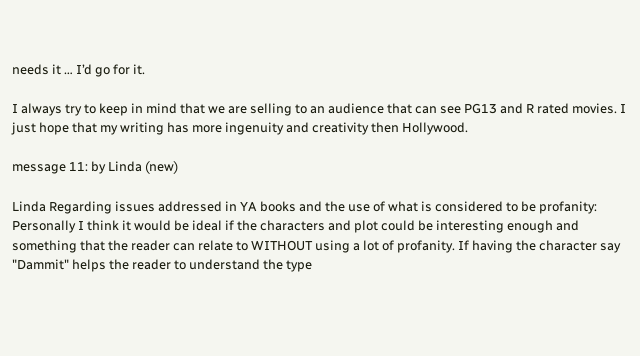needs it … I’d go for it.

I always try to keep in mind that we are selling to an audience that can see PG13 and R rated movies. I just hope that my writing has more ingenuity and creativity then Hollywood.

message 11: by Linda (new)

Linda Regarding issues addressed in YA books and the use of what is considered to be profanity:
Personally I think it would be ideal if the characters and plot could be interesting enough and something that the reader can relate to WITHOUT using a lot of profanity. If having the character say "Dammit" helps the reader to understand the type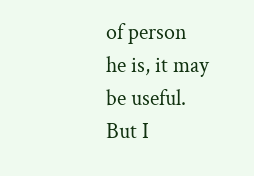of person he is, it may be useful. But I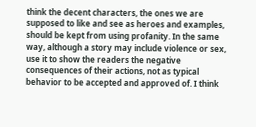think the decent characters, the ones we are supposed to like and see as heroes and examples, should be kept from using profanity. In the same way, although a story may include violence or sex, use it to show the readers the negative consequences of their actions, not as typical behavior to be accepted and approved of. I think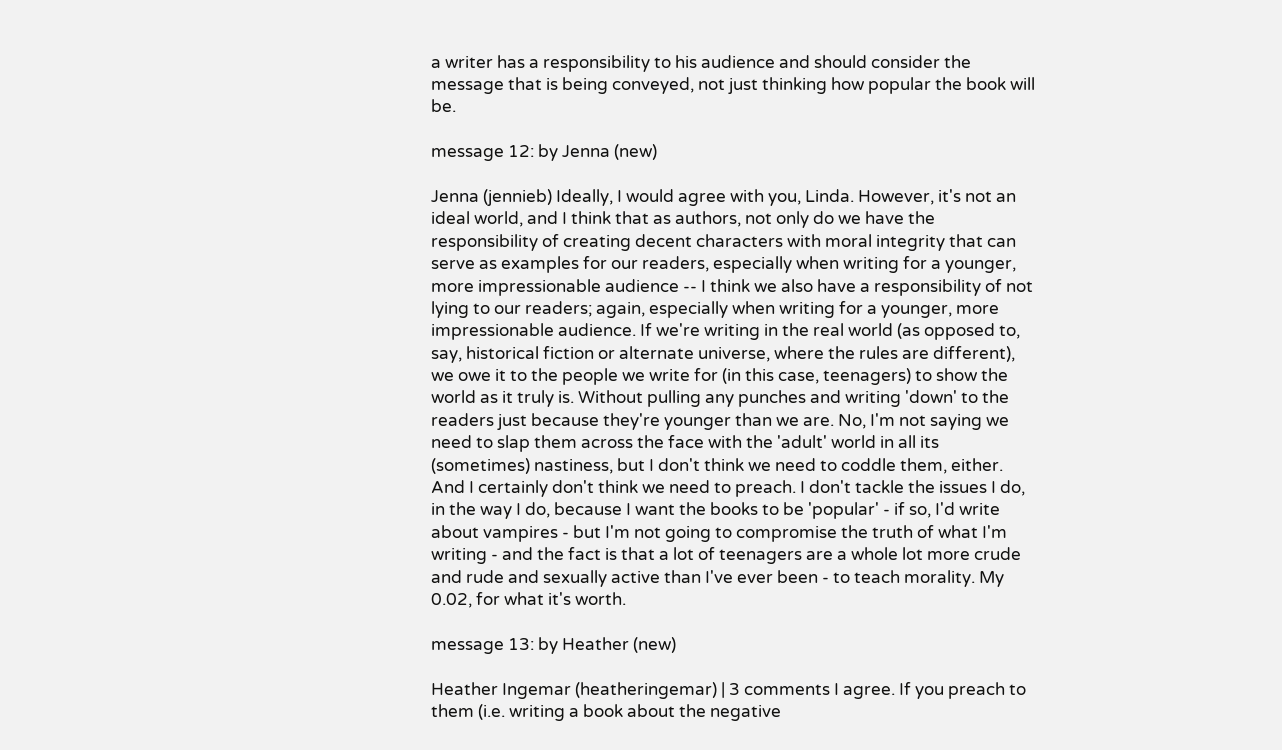a writer has a responsibility to his audience and should consider the message that is being conveyed, not just thinking how popular the book will be.

message 12: by Jenna (new)

Jenna (jennieb) Ideally, I would agree with you, Linda. However, it's not an ideal world, and I think that as authors, not only do we have the responsibility of creating decent characters with moral integrity that can serve as examples for our readers, especially when writing for a younger, more impressionable audience -- I think we also have a responsibility of not lying to our readers; again, especially when writing for a younger, more impressionable audience. If we're writing in the real world (as opposed to, say, historical fiction or alternate universe, where the rules are different), we owe it to the people we write for (in this case, teenagers) to show the world as it truly is. Without pulling any punches and writing 'down' to the readers just because they're younger than we are. No, I'm not saying we need to slap them across the face with the 'adult' world in all its (sometimes) nastiness, but I don't think we need to coddle them, either. And I certainly don't think we need to preach. I don't tackle the issues I do, in the way I do, because I want the books to be 'popular' - if so, I'd write about vampires - but I'm not going to compromise the truth of what I'm writing - and the fact is that a lot of teenagers are a whole lot more crude and rude and sexually active than I've ever been - to teach morality. My 0.02, for what it's worth.

message 13: by Heather (new)

Heather Ingemar (heatheringemar) | 3 comments I agree. If you preach to them (i.e. writing a book about the negative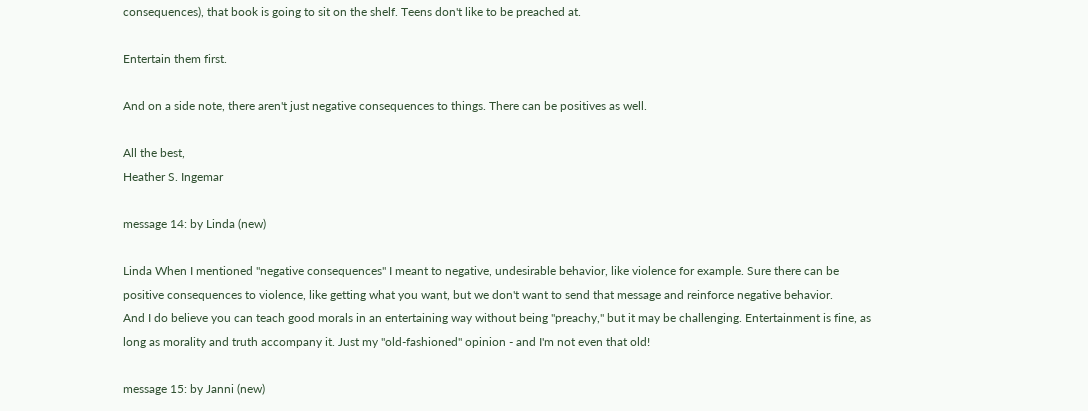consequences), that book is going to sit on the shelf. Teens don't like to be preached at.

Entertain them first.

And on a side note, there aren't just negative consequences to things. There can be positives as well.

All the best,
Heather S. Ingemar

message 14: by Linda (new)

Linda When I mentioned "negative consequences" I meant to negative, undesirable behavior, like violence for example. Sure there can be positive consequences to violence, like getting what you want, but we don't want to send that message and reinforce negative behavior.
And I do believe you can teach good morals in an entertaining way without being "preachy," but it may be challenging. Entertainment is fine, as long as morality and truth accompany it. Just my "old-fashioned" opinion - and I'm not even that old!

message 15: by Janni (new)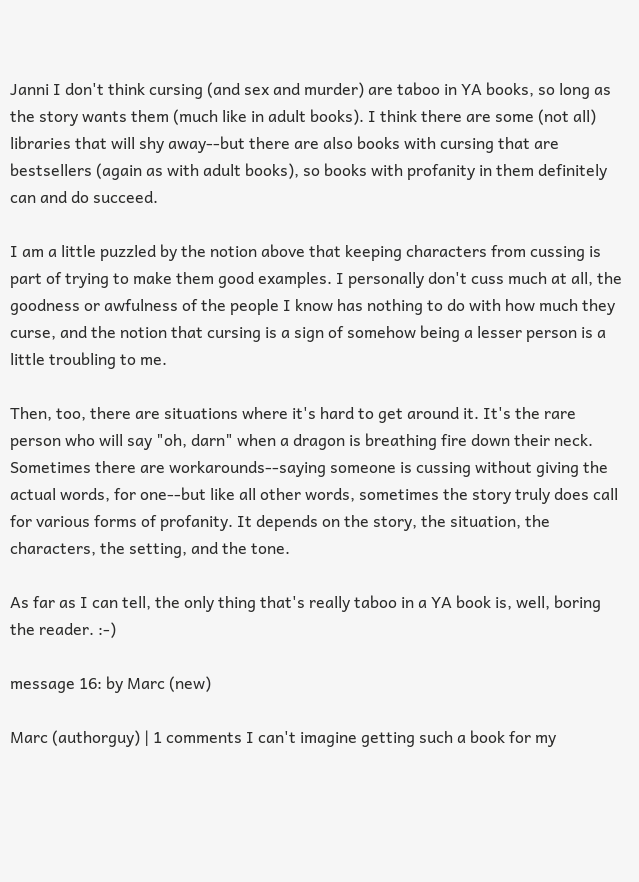Janni I don't think cursing (and sex and murder) are taboo in YA books, so long as the story wants them (much like in adult books). I think there are some (not all) libraries that will shy away--but there are also books with cursing that are bestsellers (again as with adult books), so books with profanity in them definitely can and do succeed.

I am a little puzzled by the notion above that keeping characters from cussing is part of trying to make them good examples. I personally don't cuss much at all, the goodness or awfulness of the people I know has nothing to do with how much they curse, and the notion that cursing is a sign of somehow being a lesser person is a little troubling to me.

Then, too, there are situations where it's hard to get around it. It's the rare person who will say "oh, darn" when a dragon is breathing fire down their neck. Sometimes there are workarounds--saying someone is cussing without giving the actual words, for one--but like all other words, sometimes the story truly does call for various forms of profanity. It depends on the story, the situation, the characters, the setting, and the tone.

As far as I can tell, the only thing that's really taboo in a YA book is, well, boring the reader. :-)

message 16: by Marc (new)

Marc (authorguy) | 1 comments I can't imagine getting such a book for my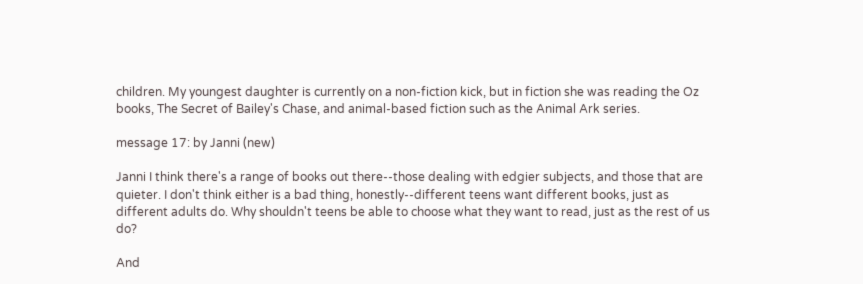children. My youngest daughter is currently on a non-fiction kick, but in fiction she was reading the Oz books, The Secret of Bailey's Chase, and animal-based fiction such as the Animal Ark series.

message 17: by Janni (new)

Janni I think there's a range of books out there--those dealing with edgier subjects, and those that are quieter. I don't think either is a bad thing, honestly--different teens want different books, just as different adults do. Why shouldn't teens be able to choose what they want to read, just as the rest of us do?

And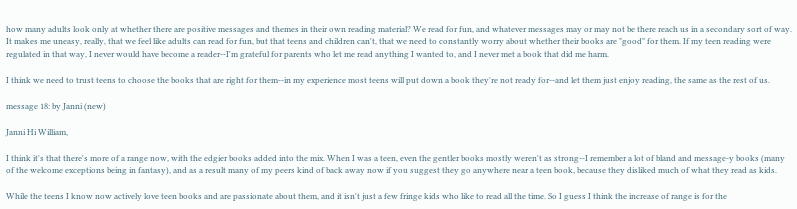how many adults look only at whether there are positive messages and themes in their own reading material? We read for fun, and whatever messages may or may not be there reach us in a secondary sort of way. It makes me uneasy, really, that we feel like adults can read for fun, but that teens and children can't, that we need to constantly worry about whether their books are "good" for them. If my teen reading were regulated in that way, I never would have become a reader--I'm grateful for parents who let me read anything I wanted to, and I never met a book that did me harm.

I think we need to trust teens to choose the books that are right for them--in my experience most teens will put down a book they're not ready for--and let them just enjoy reading, the same as the rest of us.

message 18: by Janni (new)

Janni Hi William,

I think it's that there's more of a range now, with the edgier books added into the mix. When I was a teen, even the gentler books mostly weren't as strong--I remember a lot of bland and message-y books (many of the welcome exceptions being in fantasy), and as a result many of my peers kind of back away now if you suggest they go anywhere near a teen book, because they disliked much of what they read as kids.

While the teens I know now actively love teen books and are passionate about them, and it isn't just a few fringe kids who like to read all the time. So I guess I think the increase of range is for the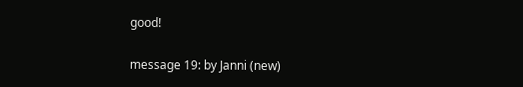good!

message 19: by Janni (new)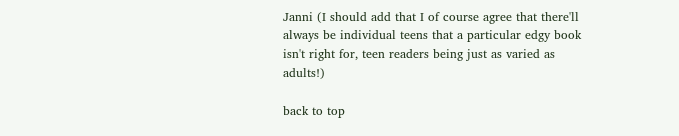Janni (I should add that I of course agree that there'll always be individual teens that a particular edgy book isn't right for, teen readers being just as varied as adults!)

back to top